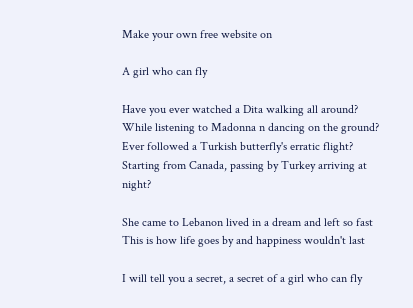Make your own free website on

A girl who can fly

Have you ever watched a Dita walking all around?
While listening to Madonna n dancing on the ground?
Ever followed a Turkish butterfly's erratic flight?
Starting from Canada, passing by Turkey arriving at night?

She came to Lebanon lived in a dream and left so fast
This is how life goes by and happiness wouldn't last

I will tell you a secret, a secret of a girl who can fly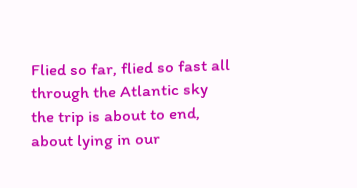Flied so far, flied so fast all through the Atlantic sky
the trip is about to end, about lying in our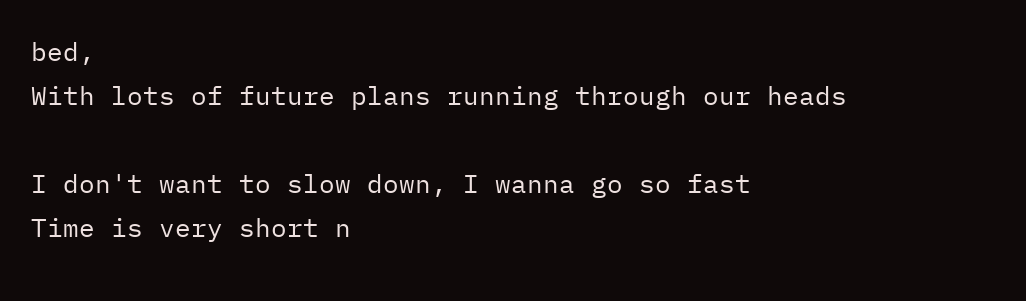bed,
With lots of future plans running through our heads

I don't want to slow down, I wanna go so fast
Time is very short n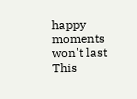happy moments won't last
This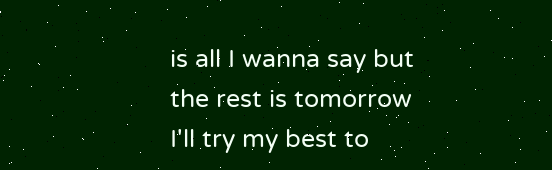is all I wanna say but the rest is tomorrow
I'll try my best to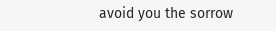avoid you the sorrow